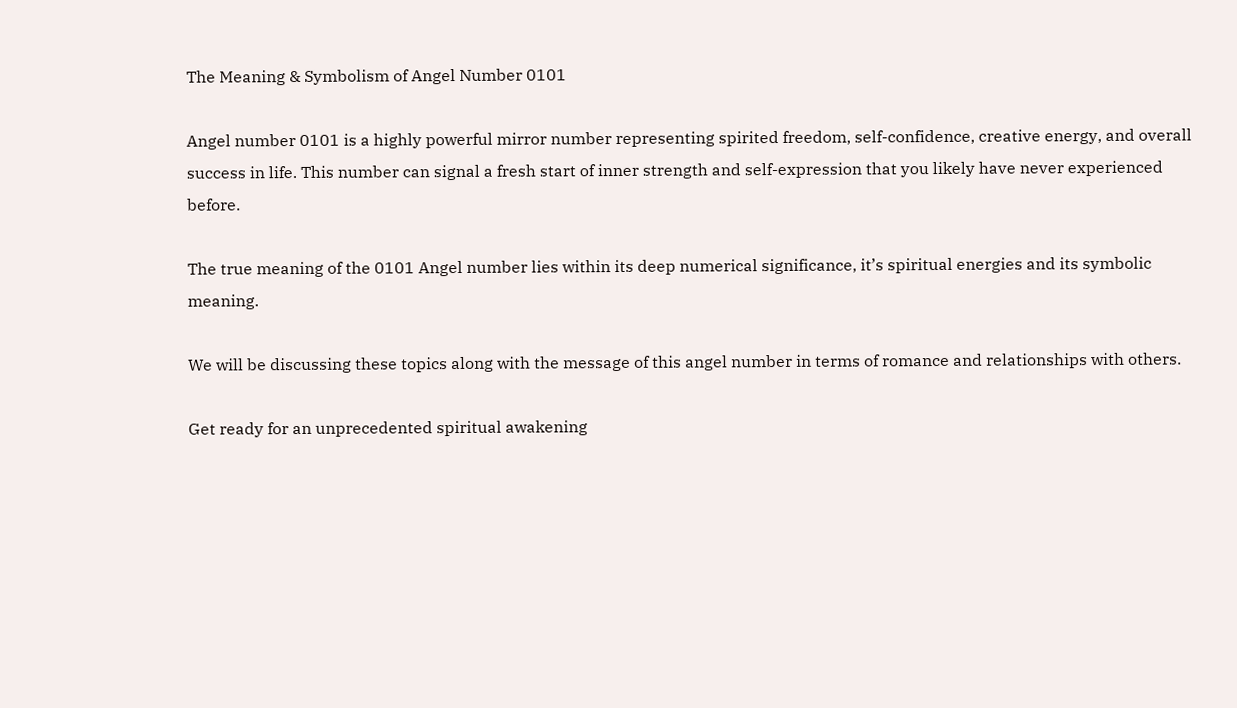The Meaning & Symbolism of Angel Number 0101

Angel number 0101 is a highly powerful mirror number representing spirited freedom, self-confidence, creative energy, and overall success in life. This number can signal a fresh start of inner strength and self-expression that you likely have never experienced before.

The true meaning of the 0101 Angel number lies within its deep numerical significance, it’s spiritual energies and its symbolic meaning.

We will be discussing these topics along with the message of this angel number in terms of romance and relationships with others.

Get ready for an unprecedented spiritual awakening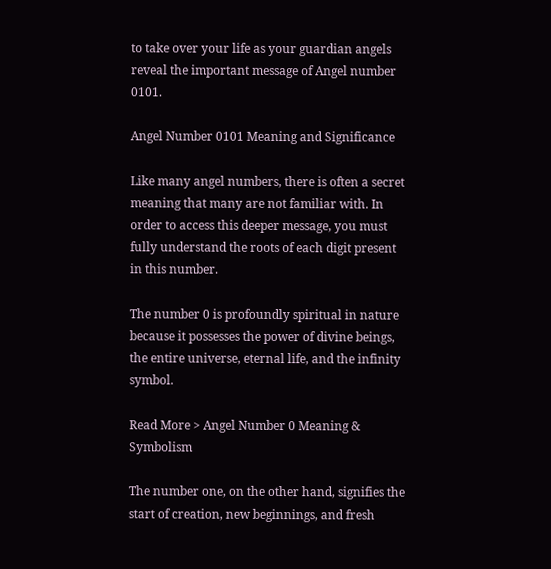to take over your life as your guardian angels reveal the important message of Angel number 0101.

Angel Number 0101 Meaning and Significance

Like many angel numbers, there is often a secret meaning that many are not familiar with. In order to access this deeper message, you must fully understand the roots of each digit present in this number.

The number 0 is profoundly spiritual in nature because it possesses the power of divine beings, the entire universe, eternal life, and the infinity symbol.

Read More > Angel Number 0 Meaning & Symbolism

The number one, on the other hand, signifies the start of creation, new beginnings, and fresh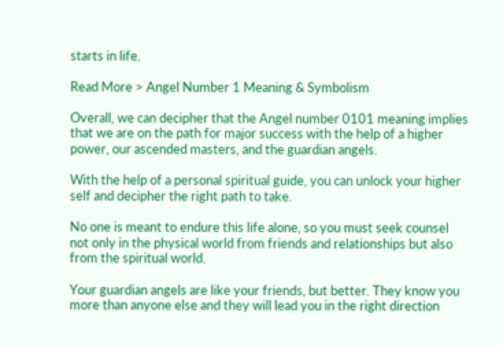starts in life.

Read More > Angel Number 1 Meaning & Symbolism

Overall, we can decipher that the Angel number 0101 meaning implies that we are on the path for major success with the help of a higher power, our ascended masters, and the guardian angels.

With the help of a personal spiritual guide, you can unlock your higher self and decipher the right path to take.

No one is meant to endure this life alone, so you must seek counsel not only in the physical world from friends and relationships but also from the spiritual world.

Your guardian angels are like your friends, but better. They know you more than anyone else and they will lead you in the right direction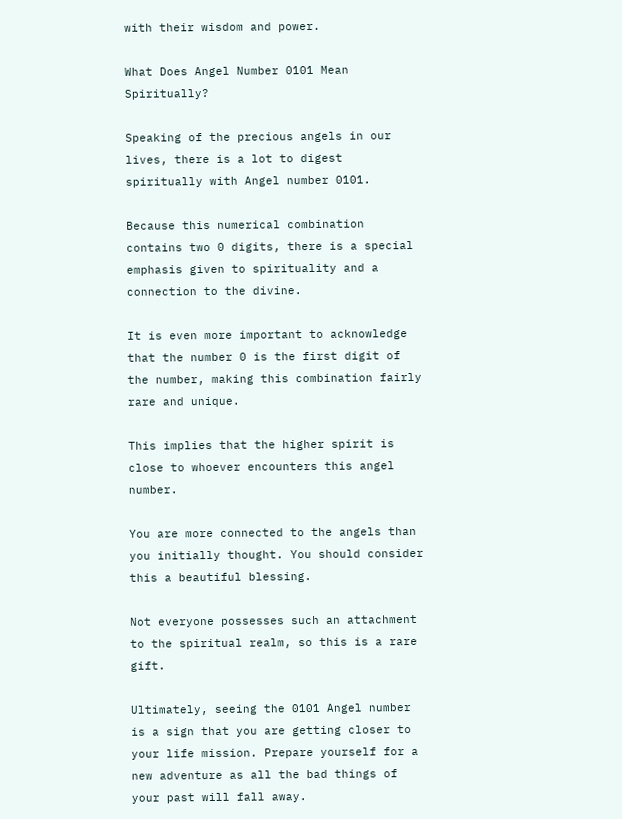with their wisdom and power.

What Does Angel Number 0101 Mean Spiritually?

Speaking of the precious angels in our lives, there is a lot to digest spiritually with Angel number 0101.

Because this numerical combination contains two 0 digits, there is a special emphasis given to spirituality and a connection to the divine.

It is even more important to acknowledge that the number 0 is the first digit of the number, making this combination fairly rare and unique.

This implies that the higher spirit is close to whoever encounters this angel number.

You are more connected to the angels than you initially thought. You should consider this a beautiful blessing.

Not everyone possesses such an attachment to the spiritual realm, so this is a rare gift.

Ultimately, seeing the 0101 Angel number is a sign that you are getting closer to your life mission. Prepare yourself for a new adventure as all the bad things of your past will fall away.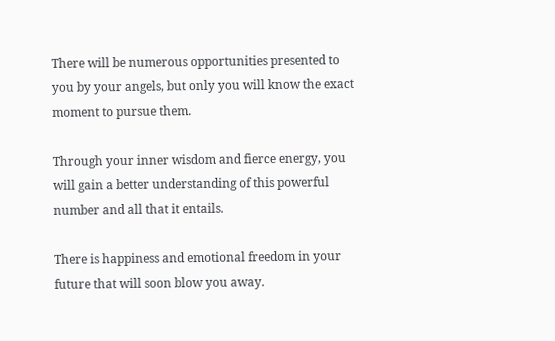There will be numerous opportunities presented to you by your angels, but only you will know the exact moment to pursue them.

Through your inner wisdom and fierce energy, you will gain a better understanding of this powerful number and all that it entails.

There is happiness and emotional freedom in your future that will soon blow you away.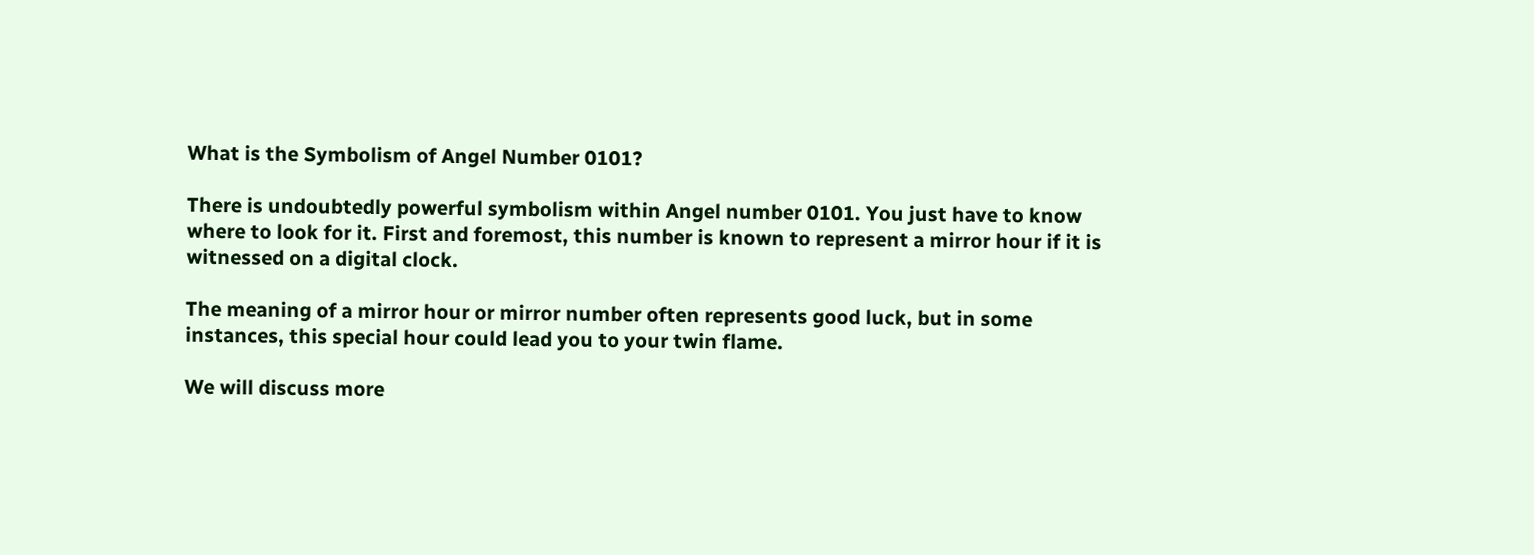What is the Symbolism of Angel Number 0101?

There is undoubtedly powerful symbolism within Angel number 0101. You just have to know where to look for it. First and foremost, this number is known to represent a mirror hour if it is witnessed on a digital clock.

The meaning of a mirror hour or mirror number often represents good luck, but in some instances, this special hour could lead you to your twin flame.

We will discuss more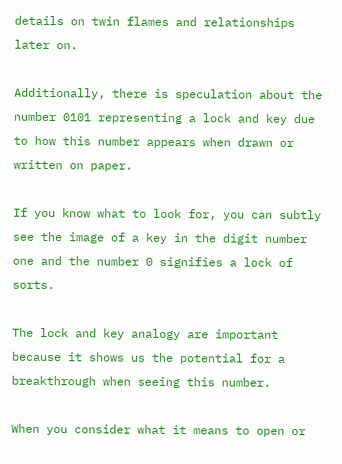details on twin flames and relationships later on.

Additionally, there is speculation about the number 0101 representing a lock and key due to how this number appears when drawn or written on paper.

If you know what to look for, you can subtly see the image of a key in the digit number one and the number 0 signifies a lock of sorts.

The lock and key analogy are important because it shows us the potential for a breakthrough when seeing this number.

When you consider what it means to open or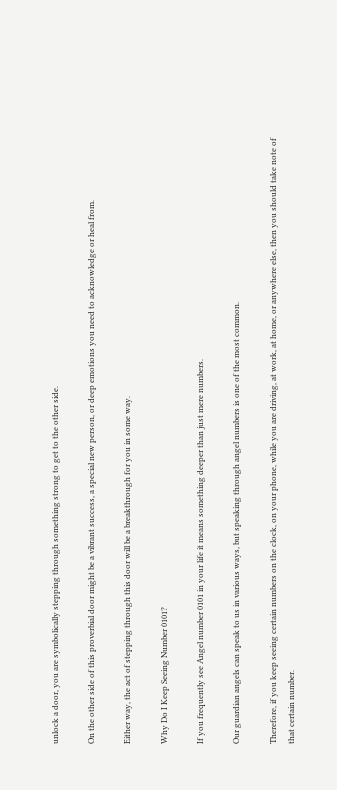unlock a door, you are symbolically stepping through something strong to get to the other side.

On the other side of this proverbial door might be a vibrant success, a special new person, or deep emotions you need to acknowledge or heal from.

Either way, the act of stepping through this door will be a breakthrough for you in some way.

Why Do I Keep Seeing Number 0101?

If you frequently see Angel number 0101 in your life it means something deeper than just mere numbers.

Our guardian angels can speak to us in various ways, but speaking through angel numbers is one of the most common.

Therefore, if you keep seeing certain numbers on the clock, on your phone, while you are driving, at work, at home, or anywhere else, then you should take note of that certain number.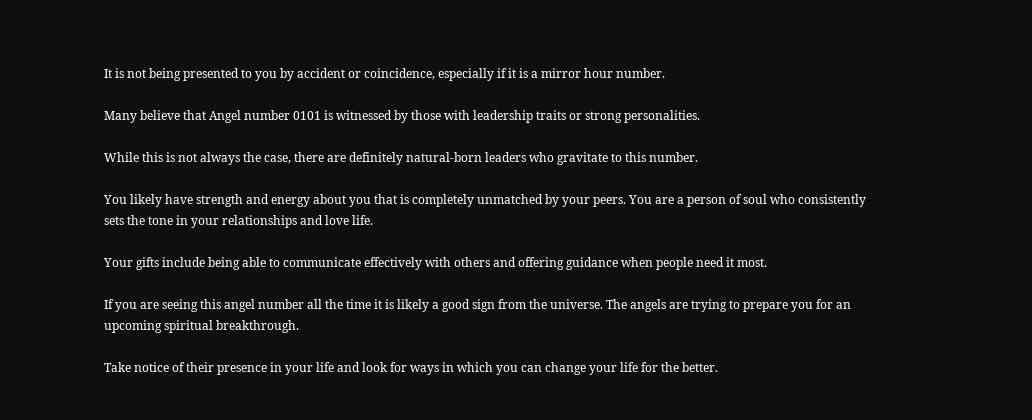It is not being presented to you by accident or coincidence, especially if it is a mirror hour number.

Many believe that Angel number 0101 is witnessed by those with leadership traits or strong personalities.

While this is not always the case, there are definitely natural-born leaders who gravitate to this number.

You likely have strength and energy about you that is completely unmatched by your peers. You are a person of soul who consistently sets the tone in your relationships and love life.

Your gifts include being able to communicate effectively with others and offering guidance when people need it most.

If you are seeing this angel number all the time it is likely a good sign from the universe. The angels are trying to prepare you for an upcoming spiritual breakthrough.

Take notice of their presence in your life and look for ways in which you can change your life for the better.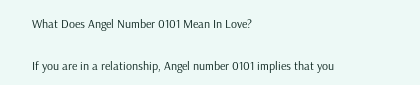What Does Angel Number 0101 Mean In Love?

If you are in a relationship, Angel number 0101 implies that you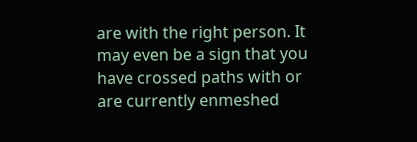are with the right person. It may even be a sign that you have crossed paths with or are currently enmeshed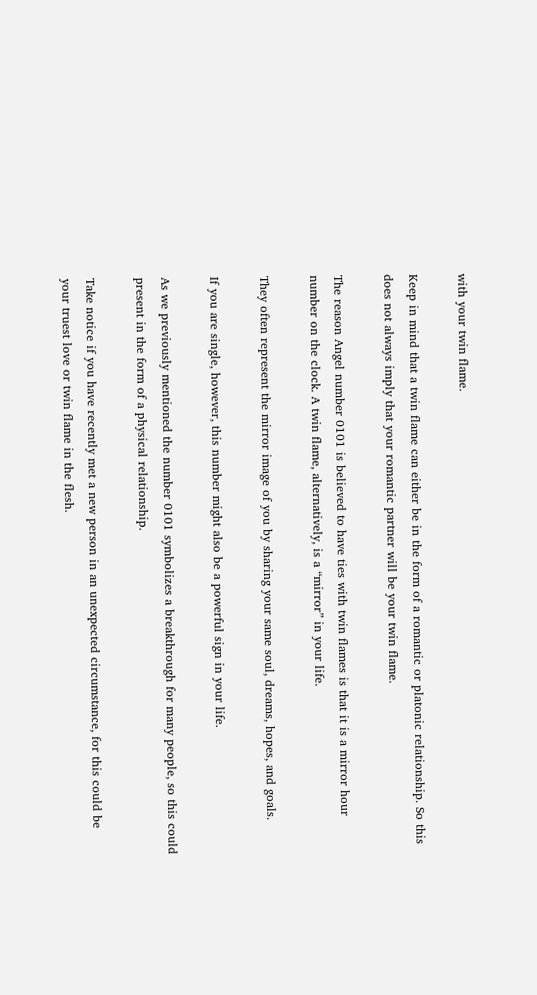with your twin flame.

Keep in mind that a twin flame can either be in the form of a romantic or platonic relationship. So this does not always imply that your romantic partner will be your twin flame.

The reason Angel number 0101 is believed to have ties with twin flames is that it is a mirror hour number on the clock. A twin flame, alternatively, is a “mirror” in your life.

They often represent the mirror image of you by sharing your same soul, dreams, hopes, and goals.

If you are single, however, this number might also be a powerful sign in your life.

As we previously mentioned the number 0101 symbolizes a breakthrough for many people, so this could present in the form of a physical relationship.

Take notice if you have recently met a new person in an unexpected circumstance, for this could be your truest love or twin flame in the flesh.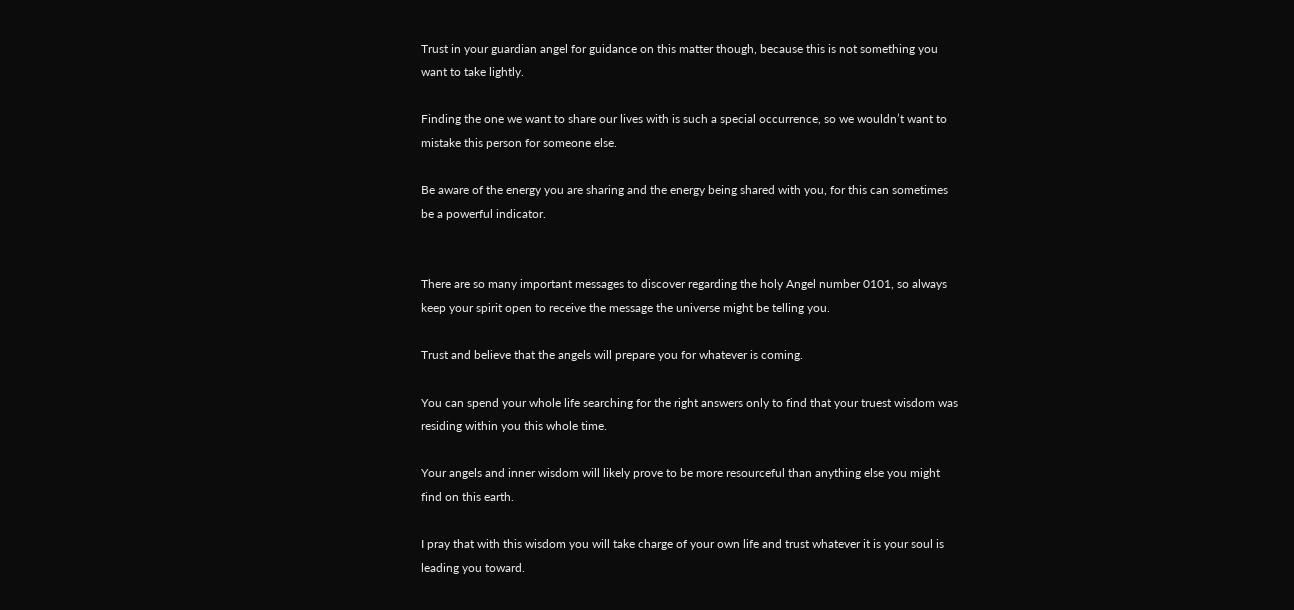Trust in your guardian angel for guidance on this matter though, because this is not something you want to take lightly.

Finding the one we want to share our lives with is such a special occurrence, so we wouldn’t want to mistake this person for someone else.

Be aware of the energy you are sharing and the energy being shared with you, for this can sometimes be a powerful indicator.


There are so many important messages to discover regarding the holy Angel number 0101, so always keep your spirit open to receive the message the universe might be telling you.

Trust and believe that the angels will prepare you for whatever is coming.

You can spend your whole life searching for the right answers only to find that your truest wisdom was residing within you this whole time.

Your angels and inner wisdom will likely prove to be more resourceful than anything else you might find on this earth.

I pray that with this wisdom you will take charge of your own life and trust whatever it is your soul is leading you toward.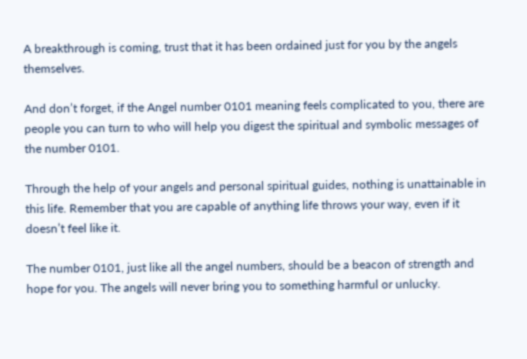A breakthrough is coming, trust that it has been ordained just for you by the angels themselves.

And don’t forget, if the Angel number 0101 meaning feels complicated to you, there are people you can turn to who will help you digest the spiritual and symbolic messages of the number 0101.

Through the help of your angels and personal spiritual guides, nothing is unattainable in this life. Remember that you are capable of anything life throws your way, even if it doesn’t feel like it.

The number 0101, just like all the angel numbers, should be a beacon of strength and hope for you. The angels will never bring you to something harmful or unlucky.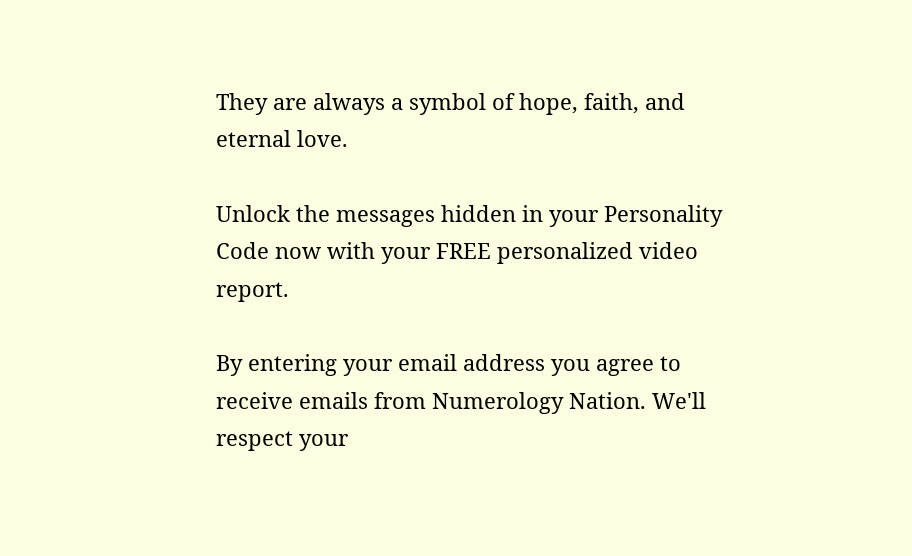They are always a symbol of hope, faith, and eternal love.

Unlock the messages hidden in your Personality Code now with your FREE personalized video report.

By entering your email address you agree to receive emails from Numerology Nation. We'll respect your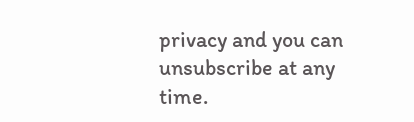privacy and you can unsubscribe at any time.